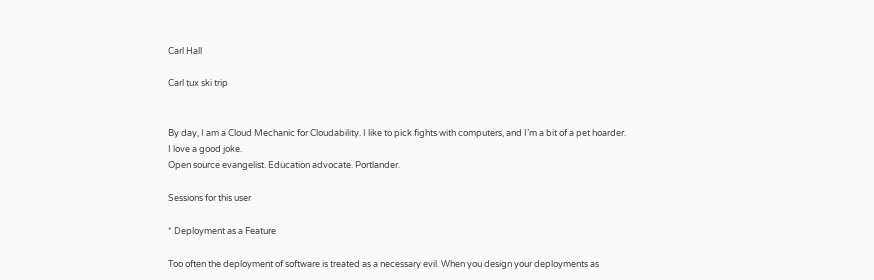Carl Hall

Carl tux ski trip


By day, I am a Cloud Mechanic for Cloudability. I like to pick fights with computers, and I’m a bit of a pet hoarder. I love a good joke.
Open source evangelist. Education advocate. Portlander.

Sessions for this user

* Deployment as a Feature

Too often the deployment of software is treated as a necessary evil. When you design your deployments as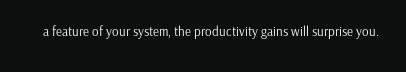a feature of your system, the productivity gains will surprise you.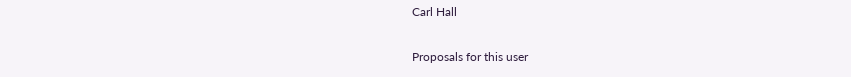Carl Hall

Proposals for this user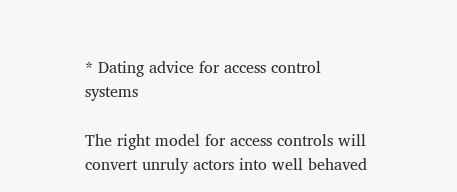* Dating advice for access control systems

The right model for access controls will convert unruly actors into well behaved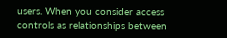users. When you consider access controls as relationships between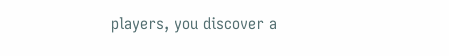players, you discover a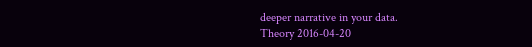deeper narrative in your data.
Theory 2016-04-20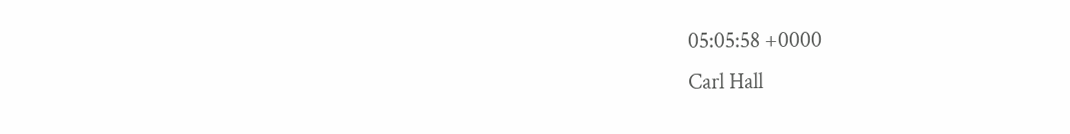05:05:58 +0000
Carl Hall